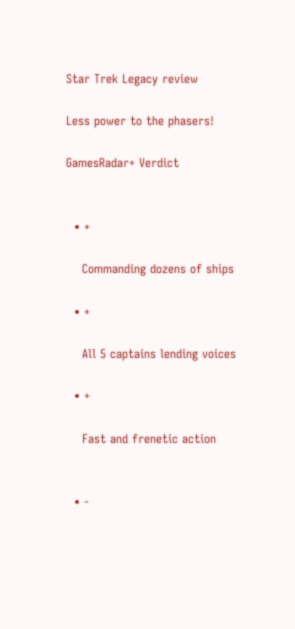Star Trek Legacy review

Less power to the phasers!

GamesRadar+ Verdict


  • +

    Commanding dozens of ships

  • +

    All 5 captains lending voices

  • +

    Fast and frenetic action


  • -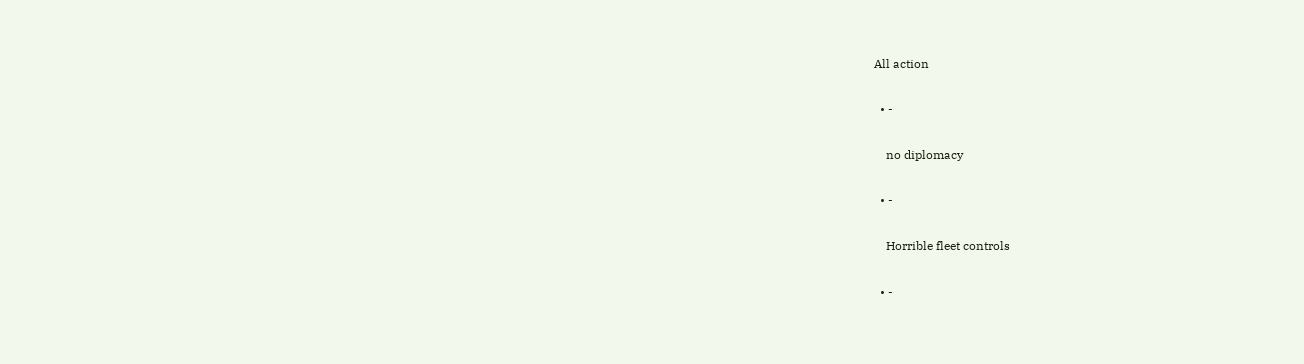All action

  • -

    no diplomacy

  • -

    Horrible fleet controls

  • -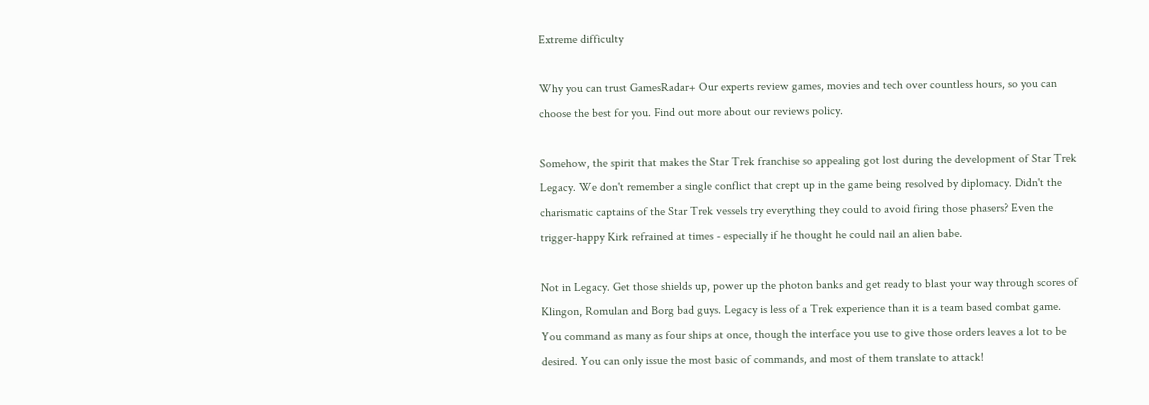Extreme difficulty

Why you can trust GamesRadar+ Our experts review games, movies and tech over countless hours, so you can choose the best for you. Find out more about our reviews policy.

Somehow, the spirit that makes the Star Trek franchise so appealing got lost during the development of Star Trek Legacy. We don't remember a single conflict that crept up in the game being resolved by diplomacy. Didn't the charismatic captains of the Star Trek vessels try everything they could to avoid firing those phasers? Even the trigger-happy Kirk refrained at times - especially if he thought he could nail an alien babe.

Not in Legacy. Get those shields up, power up the photon banks and get ready to blast your way through scores of Klingon, Romulan and Borg bad guys. Legacy is less of a Trek experience than it is a team based combat game. You command as many as four ships at once, though the interface you use to give those orders leaves a lot to be desired. You can only issue the most basic of commands, and most of them translate to attack!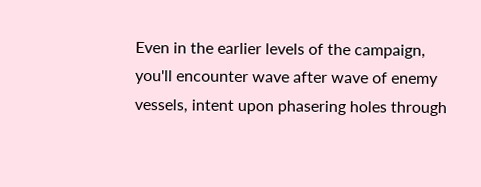Even in the earlier levels of the campaign, you'll encounter wave after wave of enemy vessels, intent upon phasering holes through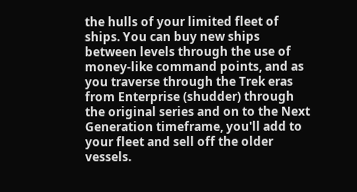the hulls of your limited fleet of ships. You can buy new ships between levels through the use of money-like command points, and as you traverse through the Trek eras from Enterprise (shudder) through the original series and on to the Next Generation timeframe, you'll add to your fleet and sell off the older vessels.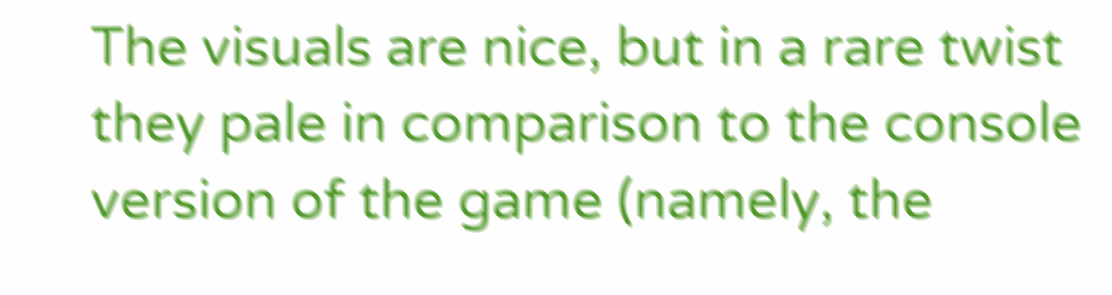The visuals are nice, but in a rare twist they pale in comparison to the console version of the game (namely, the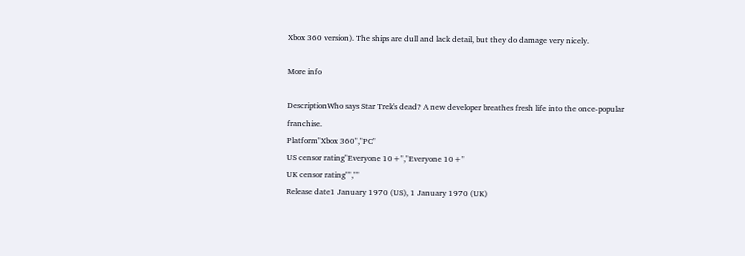Xbox 360 version). The ships are dull and lack detail, but they do damage very nicely.

More info

DescriptionWho says Star Trek's dead? A new developer breathes fresh life into the once-popular franchise.
Platform"Xbox 360","PC"
US censor rating"Everyone 10+","Everyone 10+"
UK censor rating"",""
Release date1 January 1970 (US), 1 January 1970 (UK)